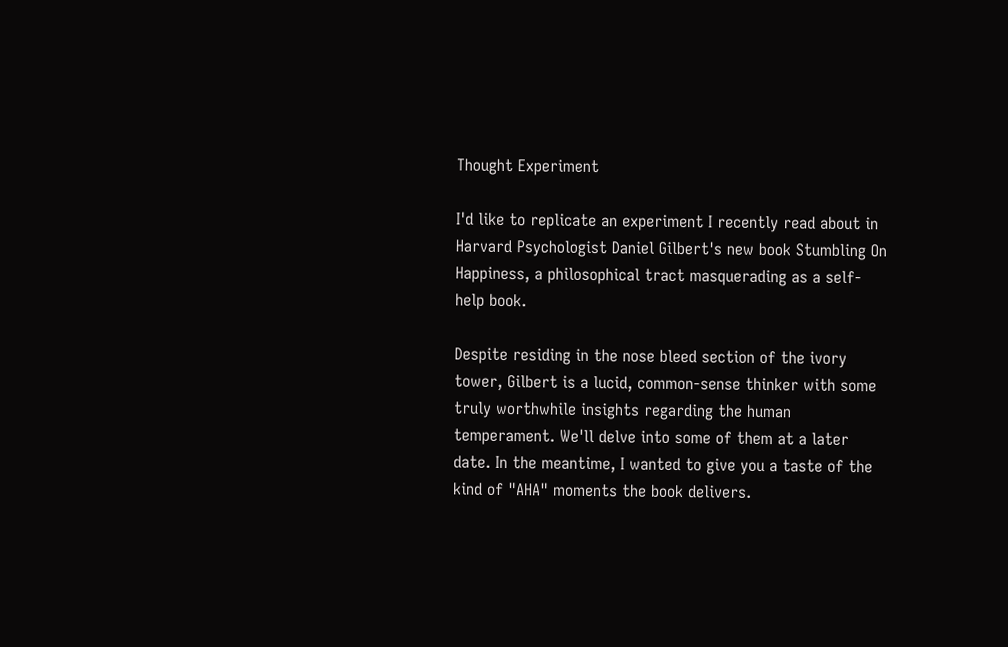Thought Experiment

I'd like to replicate an experiment I recently read about in Harvard Psychologist Daniel Gilbert's new book Stumbling On Happiness, a philosophical tract masquerading as a self-help book.

Despite residing in the nose bleed section of the ivory tower, Gilbert is a lucid, common-sense thinker with some truly worthwhile insights regarding the human temperament. We'll delve into some of them at a later date. In the meantime, I wanted to give you a taste of the kind of "AHA" moments the book delivers.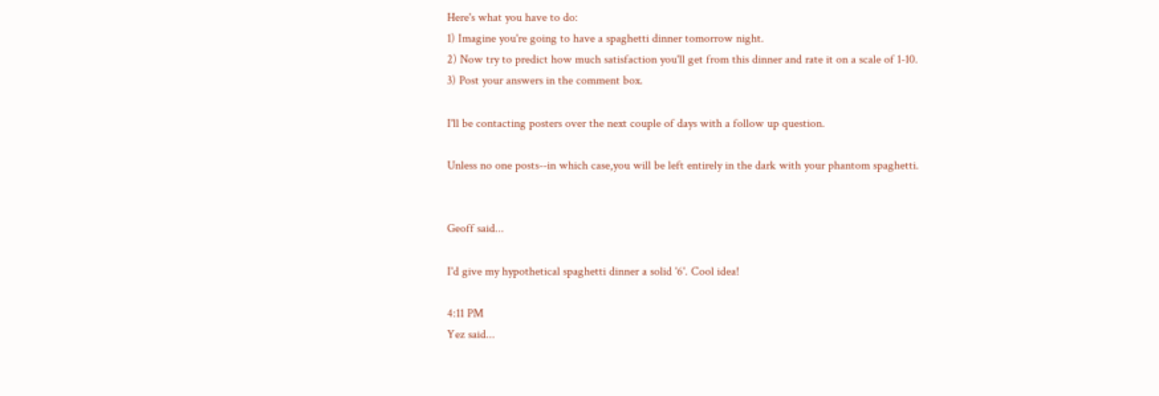Here's what you have to do:
1) Imagine you're going to have a spaghetti dinner tomorrow night.
2) Now try to predict how much satisfaction you'll get from this dinner and rate it on a scale of 1-10.
3) Post your answers in the comment box.

I'll be contacting posters over the next couple of days with a follow up question.

Unless no one posts--in which case,you will be left entirely in the dark with your phantom spaghetti.


Geoff said...

I'd give my hypothetical spaghetti dinner a solid '6'. Cool idea!

4:11 PM
Yez said...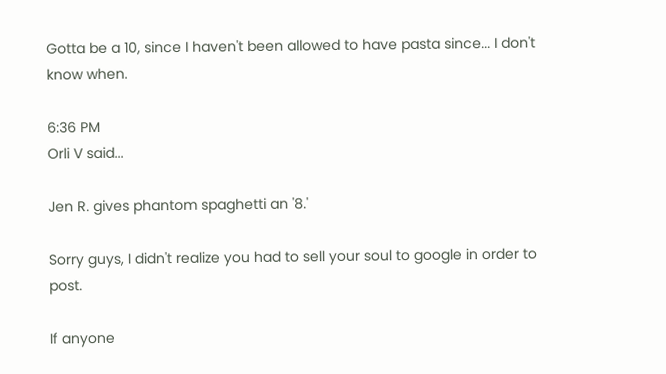Gotta be a 10, since I haven't been allowed to have pasta since... I don't know when.

6:36 PM
Orli V said...

Jen R. gives phantom spaghetti an '8.'

Sorry guys, I didn't realize you had to sell your soul to google in order to post.

If anyone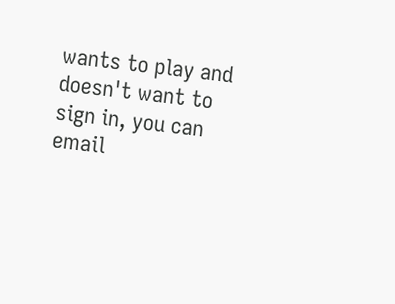wants to play and doesn't want to sign in, you can email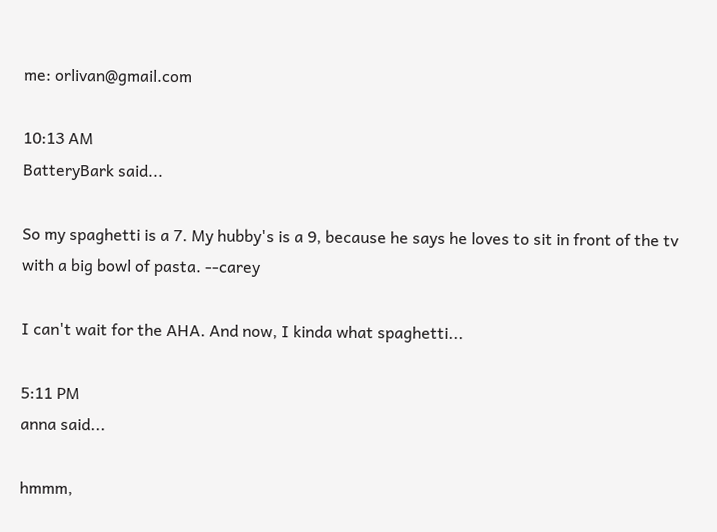me: orlivan@gmail.com

10:13 AM
BatteryBark said...

So my spaghetti is a 7. My hubby's is a 9, because he says he loves to sit in front of the tv with a big bowl of pasta. --carey

I can't wait for the AHA. And now, I kinda what spaghetti...

5:11 PM
anna said...

hmmm,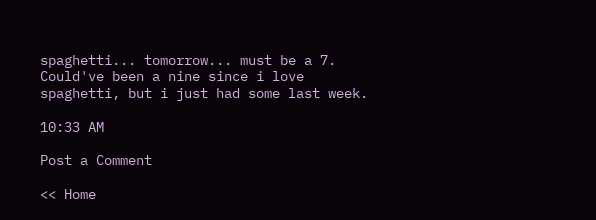spaghetti... tomorrow... must be a 7. Could've been a nine since i love spaghetti, but i just had some last week.

10:33 AM

Post a Comment

<< Home